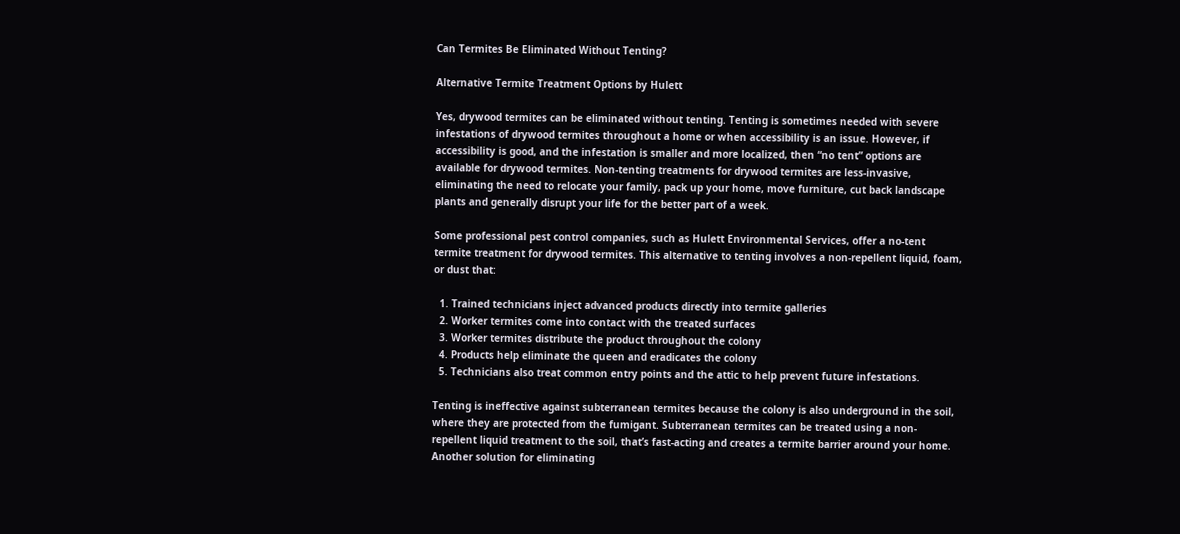Can Termites Be Eliminated Without Tenting?

Alternative Termite Treatment Options by Hulett

Yes, drywood termites can be eliminated without tenting. Tenting is sometimes needed with severe infestations of drywood termites throughout a home or when accessibility is an issue. However, if accessibility is good, and the infestation is smaller and more localized, then “no tent” options are available for drywood termites. Non-tenting treatments for drywood termites are less-invasive, eliminating the need to relocate your family, pack up your home, move furniture, cut back landscape plants and generally disrupt your life for the better part of a week.

Some professional pest control companies, such as Hulett Environmental Services, offer a no-tent termite treatment for drywood termites. This alternative to tenting involves a non-repellent liquid, foam, or dust that:

  1. Trained technicians inject advanced products directly into termite galleries
  2. Worker termites come into contact with the treated surfaces
  3. Worker termites distribute the product throughout the colony
  4. Products help eliminate the queen and eradicates the colony
  5. Technicians also treat common entry points and the attic to help prevent future infestations.

Tenting is ineffective against subterranean termites because the colony is also underground in the soil, where they are protected from the fumigant. Subterranean termites can be treated using a non-repellent liquid treatment to the soil, that’s fast-acting and creates a termite barrier around your home. Another solution for eliminating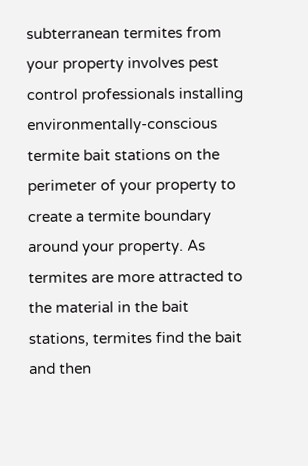subterranean termites from your property involves pest control professionals installing environmentally-conscious termite bait stations on the perimeter of your property to create a termite boundary around your property. As termites are more attracted to the material in the bait stations, termites find the bait and then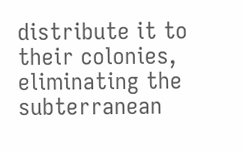distribute it to their colonies, eliminating the subterranean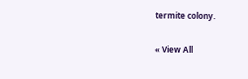termite colony.

« View All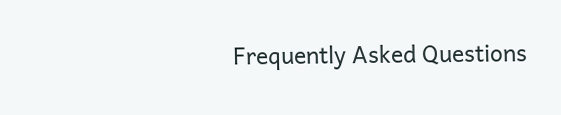Frequently Asked Questions